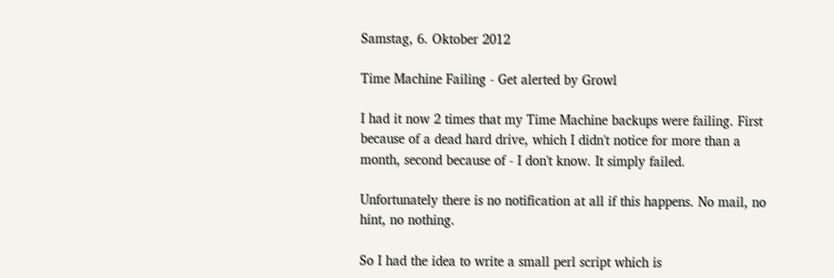Samstag, 6. Oktober 2012

Time Machine Failing - Get alerted by Growl

I had it now 2 times that my Time Machine backups were failing. First because of a dead hard drive, which I didn't notice for more than a month, second because of - I don't know. It simply failed.

Unfortunately there is no notification at all if this happens. No mail, no hint, no nothing.

So I had the idea to write a small perl script which is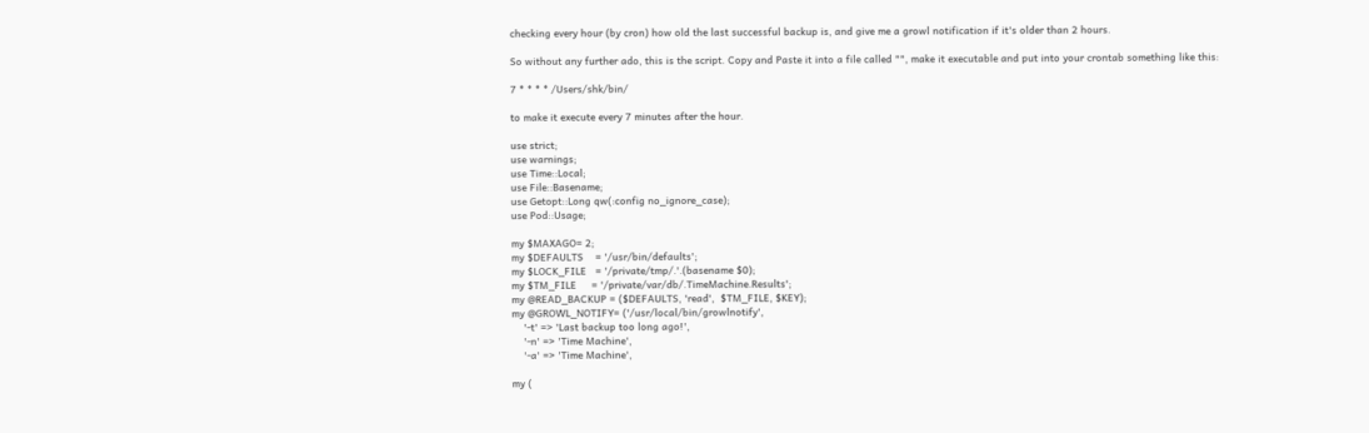checking every hour (by cron) how old the last successful backup is, and give me a growl notification if it's older than 2 hours.

So without any further ado, this is the script. Copy and Paste it into a file called "", make it executable and put into your crontab something like this:

7 * * * * /Users/shk/bin/

to make it execute every 7 minutes after the hour.

use strict;
use warnings;
use Time::Local;
use File::Basename;
use Getopt::Long qw(:config no_ignore_case);
use Pod::Usage;

my $MAXAGO= 2;
my $DEFAULTS    = '/usr/bin/defaults';
my $LOCK_FILE   = '/private/tmp/.'.(basename $0);
my $TM_FILE     = '/private/var/db/.TimeMachine.Results';
my @READ_BACKUP = ($DEFAULTS, 'read',  $TM_FILE, $KEY);
my @GROWL_NOTIFY= ('/usr/local/bin/growlnotify',
    '-t' => 'Last backup too long ago!',
    '-n' => 'Time Machine',
    '-a' => 'Time Machine',

my (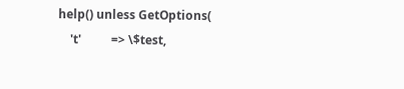help() unless GetOptions(
    't'          => \$test,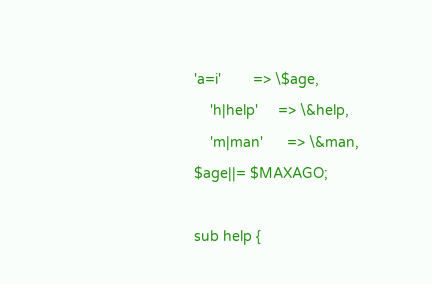'a=i'        => \$age,
    'h|help'     => \&help,
    'm|man'      => \&man,
$age||= $MAXAGO;

sub help {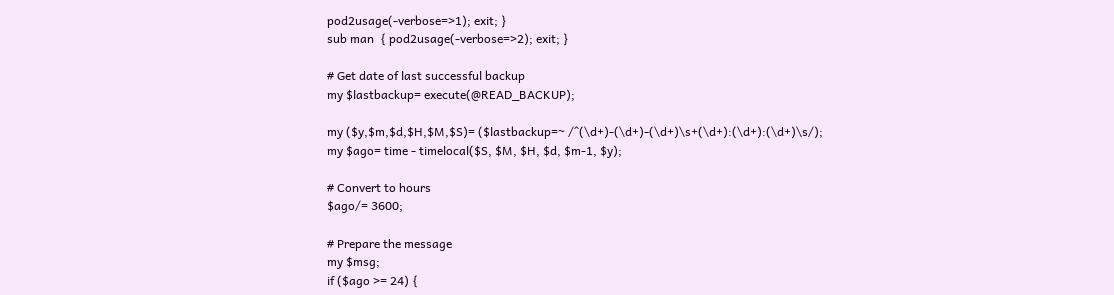pod2usage(-verbose=>1); exit; }
sub man  { pod2usage(-verbose=>2); exit; }

# Get date of last successful backup
my $lastbackup= execute(@READ_BACKUP);

my ($y,$m,$d,$H,$M,$S)= ($lastbackup=~ /^(\d+)-(\d+)-(\d+)\s+(\d+):(\d+):(\d+)\s/);
my $ago= time - timelocal($S, $M, $H, $d, $m-1, $y);

# Convert to hours
$ago/= 3600;

# Prepare the message
my $msg;
if ($ago >= 24) {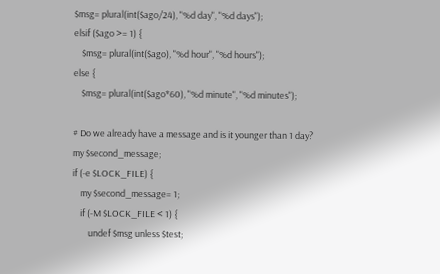$msg= plural(int($ago/24), "%d day", "%d days");
elsif ($ago >= 1) {
    $msg= plural(int($ago), "%d hour", "%d hours");
else {
    $msg= plural(int($ago*60), "%d minute", "%d minutes");

# Do we already have a message and is it younger than 1 day?
my $second_message;
if (-e $LOCK_FILE) {
    my $second_message= 1;
    if (-M $LOCK_FILE < 1) {
        undef $msg unless $test;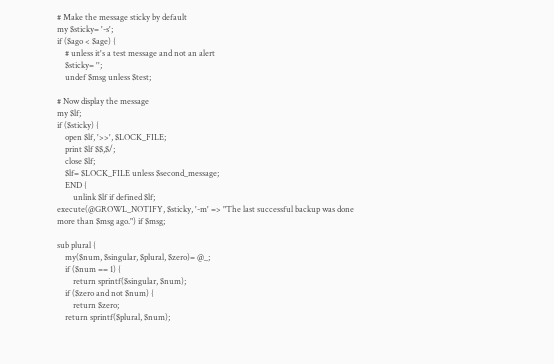# Make the message sticky by default
my $sticky= '-s';
if ($ago < $age) {
    # unless it's a test message and not an alert
    $sticky= '';
    undef $msg unless $test;

# Now display the message
my $lf;
if ($sticky) {
    open $lf, '>>', $LOCK_FILE;
    print $lf $$,$/;
    close $lf;
    $lf= $LOCK_FILE unless $second_message;
    END {
        unlink $lf if defined $lf;
execute(@GROWL_NOTIFY, $sticky, '-m' => "The last successful backup was done more than $msg ago.") if $msg;

sub plural {
    my($num, $singular, $plural, $zero)= @_;
    if ($num == 1) {
        return sprintf($singular, $num);
    if ($zero and not $num) {
        return $zero;
    return sprintf($plural, $num);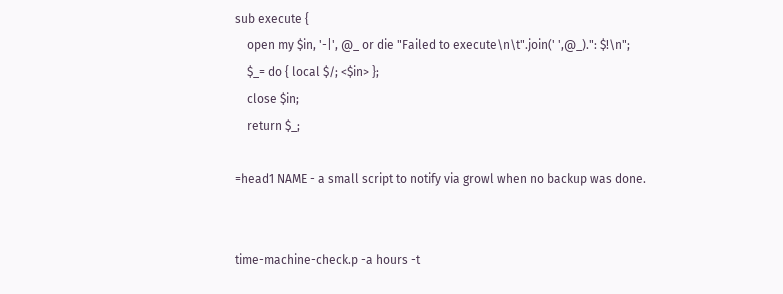sub execute {
    open my $in, '-|', @_ or die "Failed to execute\n\t".join(' ',@_).": $!\n";
    $_= do { local $/; <$in> };
    close $in;
    return $_;

=head1 NAME - a small script to notify via growl when no backup was done.


time-machine-check.p -a hours -t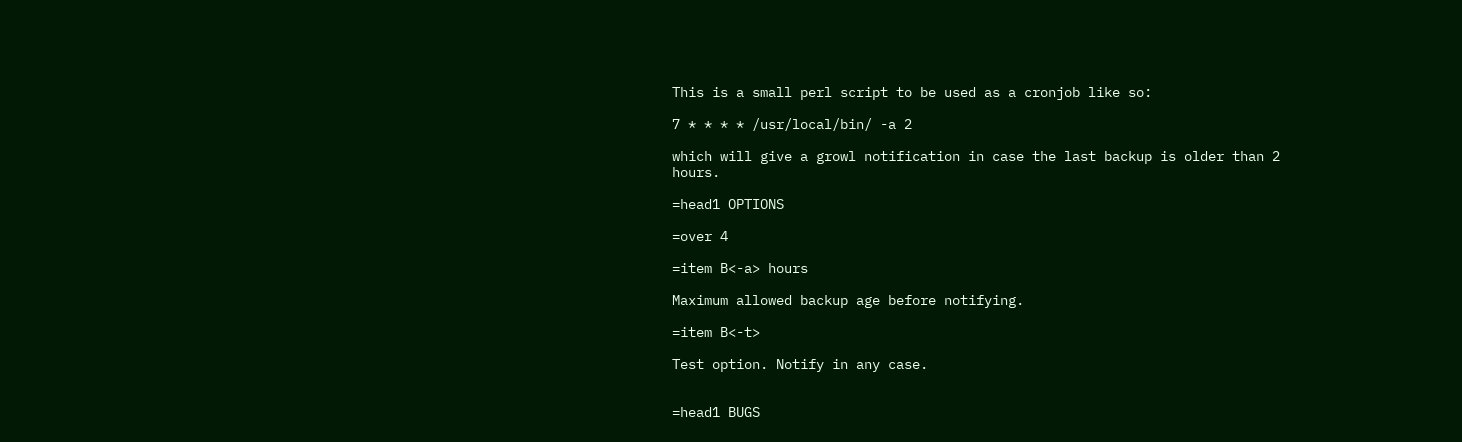This is a small perl script to be used as a cronjob like so:

7 * * * * /usr/local/bin/ -a 2

which will give a growl notification in case the last backup is older than 2 hours.

=head1 OPTIONS

=over 4

=item B<-a> hours

Maximum allowed backup age before notifying.

=item B<-t>

Test option. Notify in any case.


=head1 BUGS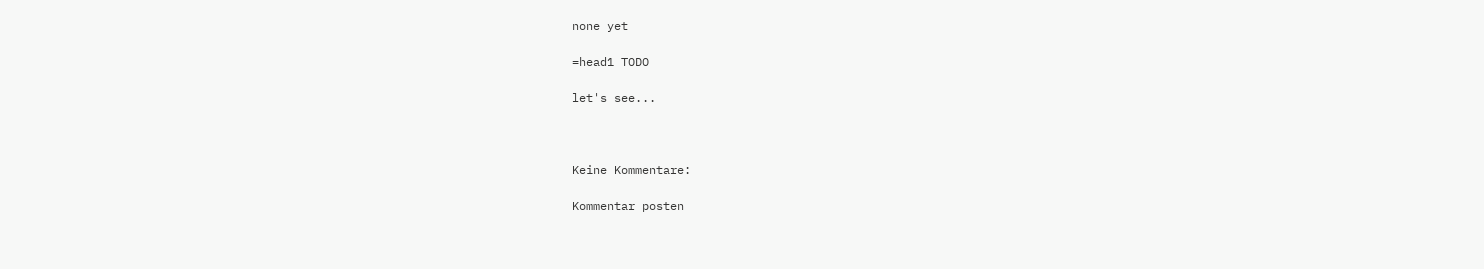none yet

=head1 TODO

let's see...



Keine Kommentare:

Kommentar posten